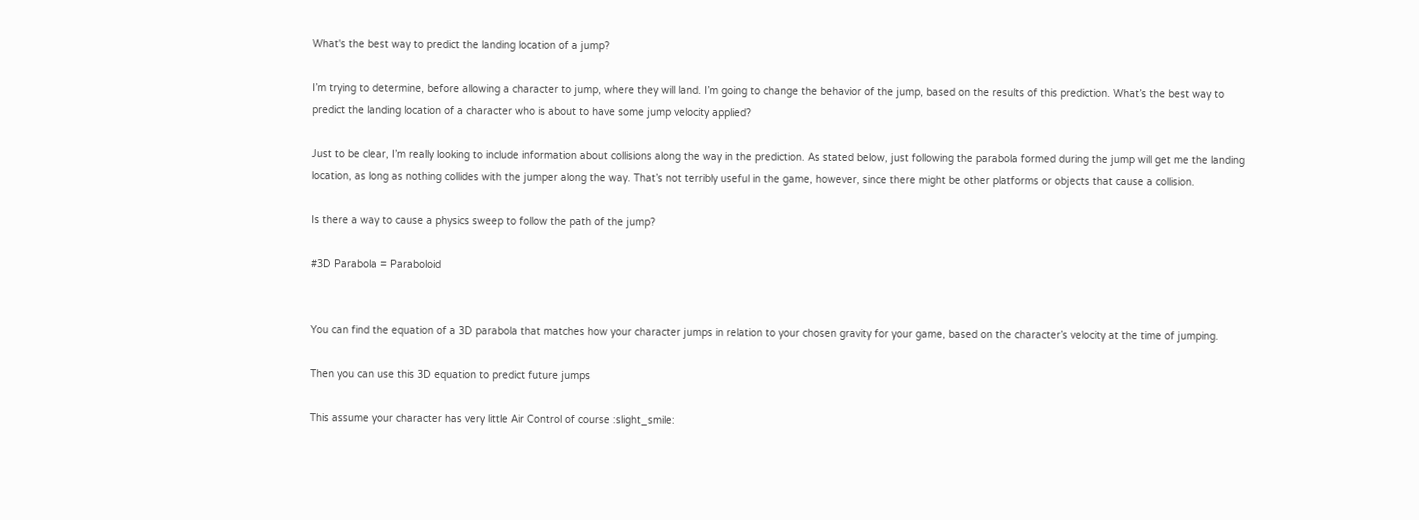What's the best way to predict the landing location of a jump?

I’m trying to determine, before allowing a character to jump, where they will land. I’m going to change the behavior of the jump, based on the results of this prediction. What’s the best way to predict the landing location of a character who is about to have some jump velocity applied?

Just to be clear, I’m really looking to include information about collisions along the way in the prediction. As stated below, just following the parabola formed during the jump will get me the landing location, as long as nothing collides with the jumper along the way. That’s not terribly useful in the game, however, since there might be other platforms or objects that cause a collision.

Is there a way to cause a physics sweep to follow the path of the jump?

#3D Parabola = Paraboloid


You can find the equation of a 3D parabola that matches how your character jumps in relation to your chosen gravity for your game, based on the character’s velocity at the time of jumping.

Then you can use this 3D equation to predict future jumps

This assume your character has very little Air Control of course :slight_smile: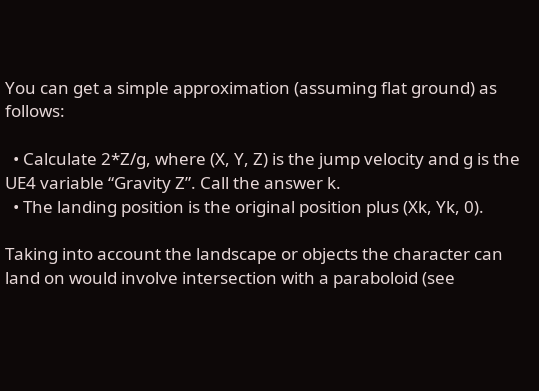You can get a simple approximation (assuming flat ground) as follows:

  • Calculate 2*Z/g, where (X, Y, Z) is the jump velocity and g is the UE4 variable “Gravity Z”. Call the answer k.
  • The landing position is the original position plus (Xk, Yk, 0).

Taking into account the landscape or objects the character can land on would involve intersection with a paraboloid (see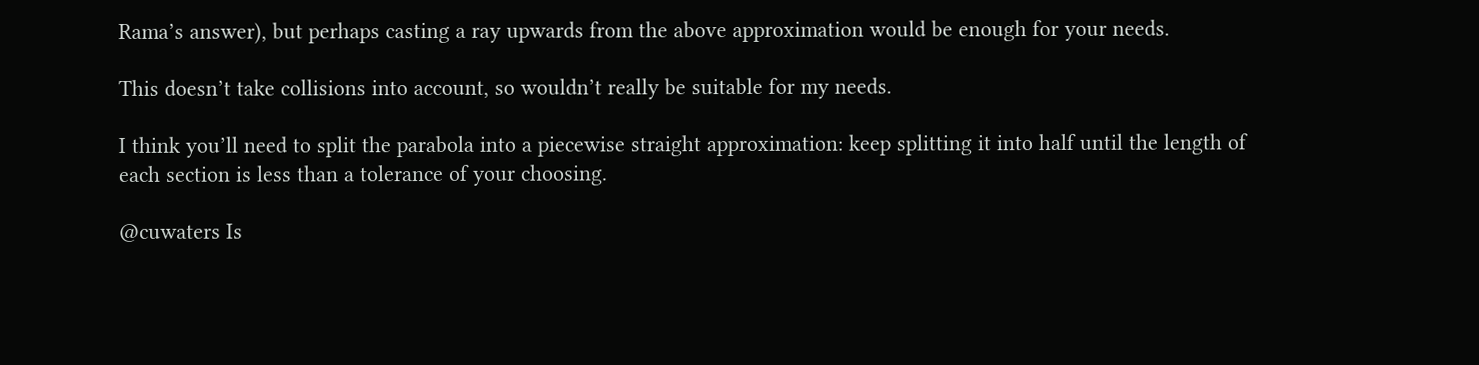Rama’s answer), but perhaps casting a ray upwards from the above approximation would be enough for your needs.

This doesn’t take collisions into account, so wouldn’t really be suitable for my needs.

I think you’ll need to split the parabola into a piecewise straight approximation: keep splitting it into half until the length of each section is less than a tolerance of your choosing.

@cuwaters Is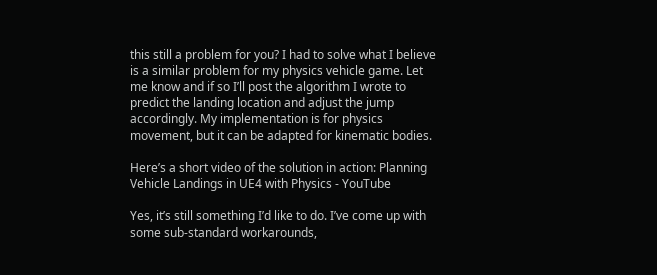this still a problem for you? I had to solve what I believe is a similar problem for my physics vehicle game. Let me know and if so I’ll post the algorithm I wrote to predict the landing location and adjust the jump accordingly. My implementation is for physics movement, but it can be adapted for kinematic bodies.

Here’s a short video of the solution in action: Planning Vehicle Landings in UE4 with Physics - YouTube

Yes, it’s still something I’d like to do. I’ve come up with some sub-standard workarounds,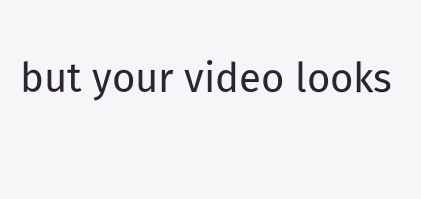but your video looks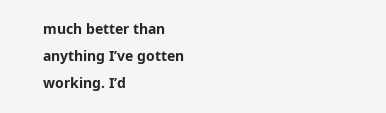much better than anything I’ve gotten working. I’d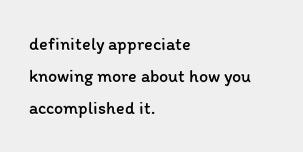definitely appreciate knowing more about how you accomplished it.